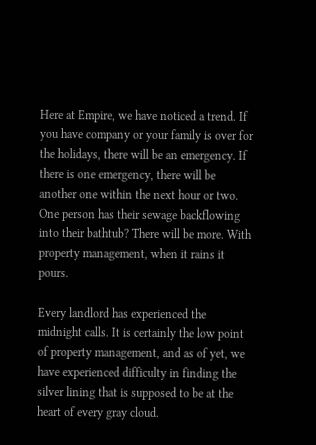Here at Empire, we have noticed a trend. If you have company or your family is over for the holidays, there will be an emergency. If there is one emergency, there will be another one within the next hour or two. One person has their sewage backflowing into their bathtub? There will be more. With property management, when it rains it pours.

Every landlord has experienced the midnight calls. It is certainly the low point of property management, and as of yet, we have experienced difficulty in finding the silver lining that is supposed to be at the heart of every gray cloud.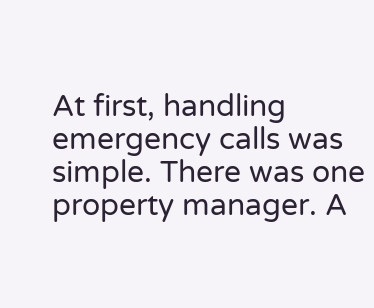At first, handling emergency calls was simple. There was one property manager. A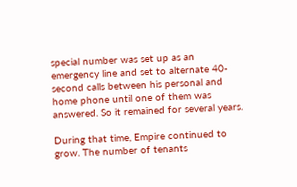special number was set up as an emergency line and set to alternate 40-second calls between his personal and home phone until one of them was answered. So it remained for several years.

During that time, Empire continued to grow. The number of tenants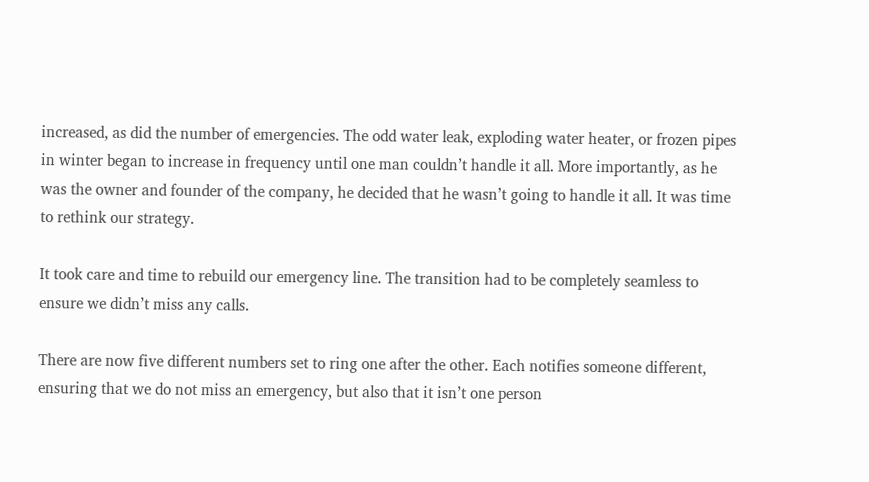increased, as did the number of emergencies. The odd water leak, exploding water heater, or frozen pipes in winter began to increase in frequency until one man couldn’t handle it all. More importantly, as he was the owner and founder of the company, he decided that he wasn’t going to handle it all. It was time to rethink our strategy.

It took care and time to rebuild our emergency line. The transition had to be completely seamless to ensure we didn’t miss any calls.

There are now five different numbers set to ring one after the other. Each notifies someone different, ensuring that we do not miss an emergency, but also that it isn’t one person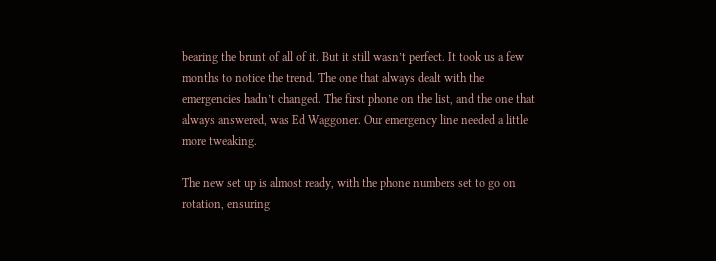bearing the brunt of all of it. But it still wasn’t perfect. It took us a few months to notice the trend. The one that always dealt with the emergencies hadn’t changed. The first phone on the list, and the one that always answered, was Ed Waggoner. Our emergency line needed a little more tweaking.

The new set up is almost ready, with the phone numbers set to go on rotation, ensuring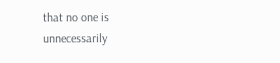that no one is unnecessarily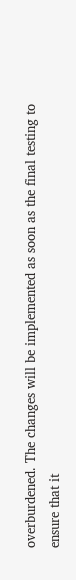overburdened. The changes will be implemented as soon as the final testing to ensure that it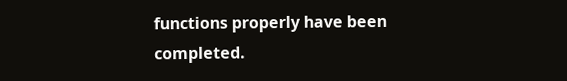functions properly have been completed.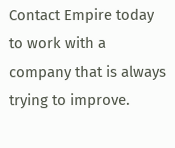Contact Empire today to work with a company that is always trying to improve.